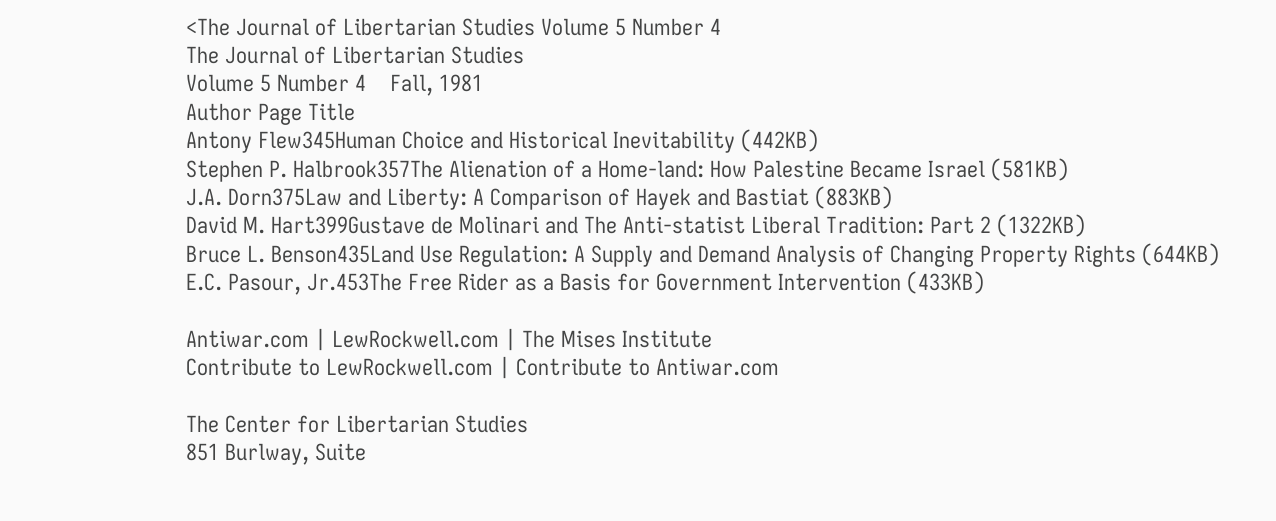<The Journal of Libertarian Studies Volume 5 Number 4
The Journal of Libertarian Studies
Volume 5 Number 4    Fall, 1981
Author Page Title
Antony Flew345Human Choice and Historical Inevitability (442KB)
Stephen P. Halbrook357The Alienation of a Home-land: How Palestine Became Israel (581KB)
J.A. Dorn375Law and Liberty: A Comparison of Hayek and Bastiat (883KB)
David M. Hart399Gustave de Molinari and The Anti-statist Liberal Tradition: Part 2 (1322KB)
Bruce L. Benson435Land Use Regulation: A Supply and Demand Analysis of Changing Property Rights (644KB)
E.C. Pasour, Jr.453The Free Rider as a Basis for Government Intervention (433KB)

Antiwar.com | LewRockwell.com | The Mises Institute
Contribute to LewRockwell.com | Contribute to Antiwar.com

The Center for Libertarian Studies
851 Burlway, Suite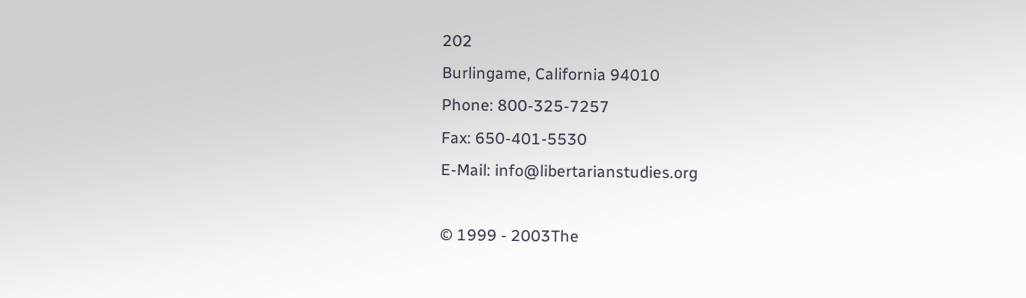202
Burlingame, California 94010
Phone: 800-325-7257
Fax: 650-401-5530
E-Mail: info@libertarianstudies.org

© 1999 - 2003The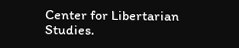Center for Libertarian Studies.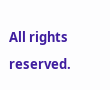All rights reserved.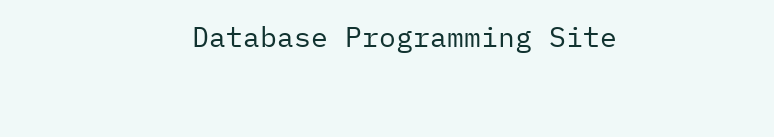Database Programming Site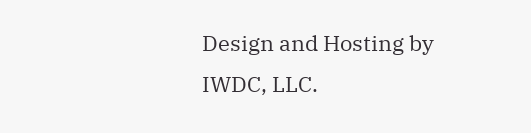Design and Hosting by IWDC, LLC.